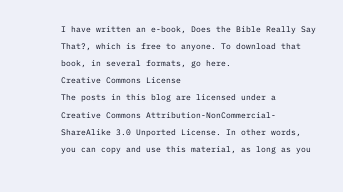I have written an e-book, Does the Bible Really Say That?, which is free to anyone. To download that book, in several formats, go here.
Creative Commons License
The posts in this blog are licensed under a Creative Commons Attribution-NonCommercial-ShareAlike 3.0 Unported License. In other words, you can copy and use this material, as long as you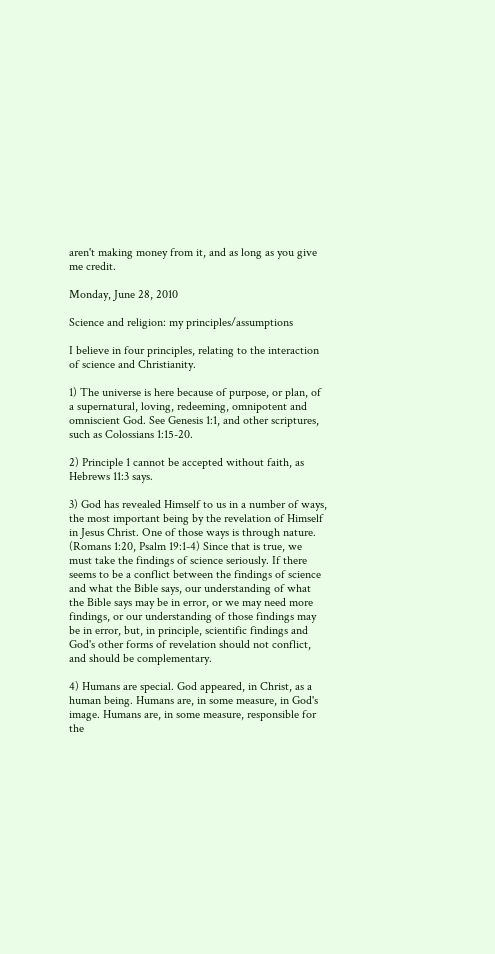aren't making money from it, and as long as you give me credit.

Monday, June 28, 2010

Science and religion: my principles/assumptions

I believe in four principles, relating to the interaction of science and Christianity.

1) The universe is here because of purpose, or plan, of a supernatural, loving, redeeming, omnipotent and omniscient God. See Genesis 1:1, and other scriptures, such as Colossians 1:15-20.

2) Principle 1 cannot be accepted without faith, as Hebrews 11:3 says.

3) God has revealed Himself to us in a number of ways, the most important being by the revelation of Himself in Jesus Christ. One of those ways is through nature. (Romans 1:20, Psalm 19:1-4) Since that is true, we must take the findings of science seriously. If there seems to be a conflict between the findings of science and what the Bible says, our understanding of what the Bible says may be in error, or we may need more findings, or our understanding of those findings may be in error, but, in principle, scientific findings and God's other forms of revelation should not conflict, and should be complementary.

4) Humans are special. God appeared, in Christ, as a human being. Humans are, in some measure, in God's image. Humans are, in some measure, responsible for the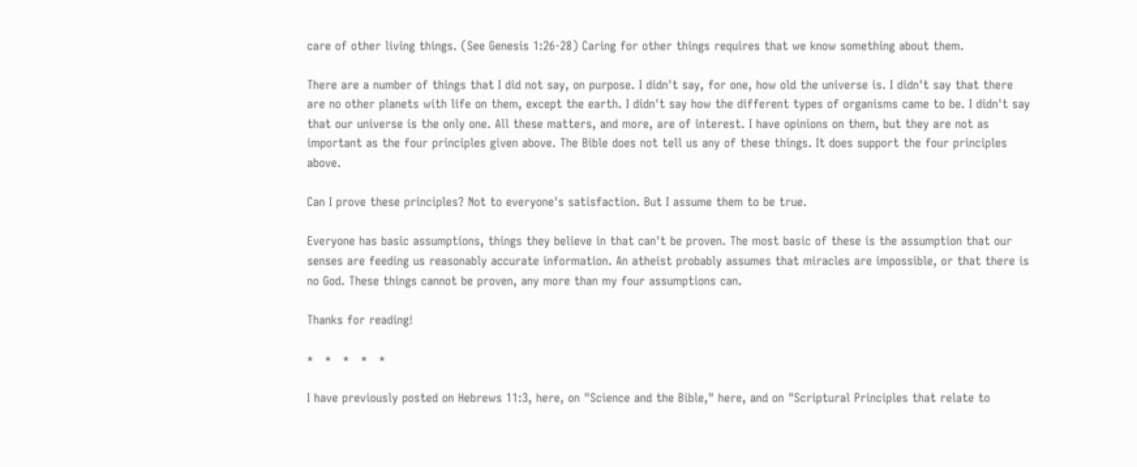care of other living things. (See Genesis 1:26-28) Caring for other things requires that we know something about them.

There are a number of things that I did not say, on purpose. I didn't say, for one, how old the universe is. I didn't say that there are no other planets with life on them, except the earth. I didn't say how the different types of organisms came to be. I didn't say that our universe is the only one. All these matters, and more, are of interest. I have opinions on them, but they are not as important as the four principles given above. The Bible does not tell us any of these things. It does support the four principles above.

Can I prove these principles? Not to everyone's satisfaction. But I assume them to be true.

Everyone has basic assumptions, things they believe in that can't be proven. The most basic of these is the assumption that our senses are feeding us reasonably accurate information. An atheist probably assumes that miracles are impossible, or that there is no God. These things cannot be proven, any more than my four assumptions can.

Thanks for reading!

*   *   *   *   *

I have previously posted on Hebrews 11:3, here, on "Science and the Bible," here, and on "Scriptural Principles that relate to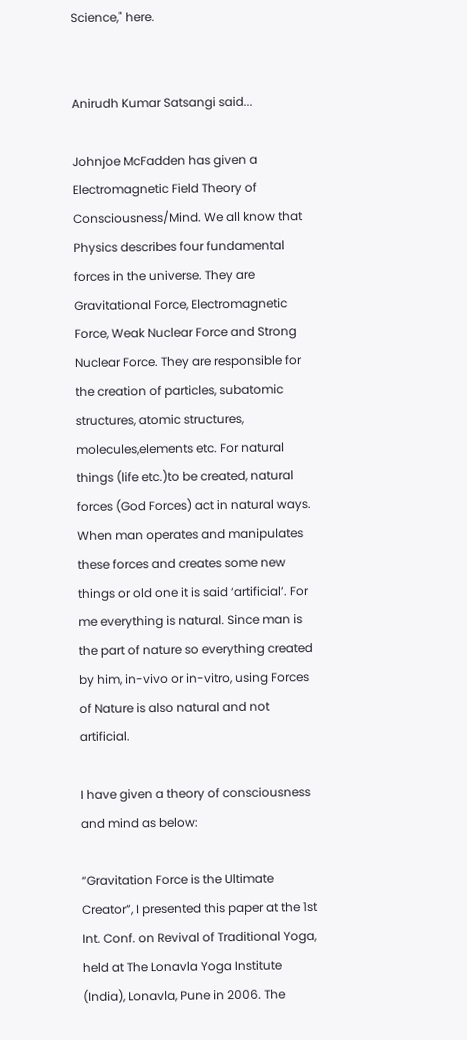Science," here.


Anirudh Kumar Satsangi said...

Johnjoe McFadden has given a Electromagnetic Field Theory of Consciousness/Mind. We all know that Physics describes four fundamental forces in the universe. They are Gravitational Force, Electromagnetic Force, Weak Nuclear Force and Strong Nuclear Force. They are responsible for the creation of particles, subatomic structures, atomic structures, molecules,elements etc. For natural things (life etc.)to be created, natural forces (God Forces) act in natural ways. When man operates and manipulates these forces and creates some new things or old one it is said ‘artificial’. For me everything is natural. Since man is the part of nature so everything created by him, in-vivo or in-vitro, using Forces of Nature is also natural and not artificial.

I have given a theory of consciousness and mind as below:

“Gravitation Force is the Ultimate Creator”, I presented this paper at the 1st Int. Conf. on Revival of Traditional Yoga, held at The Lonavla Yoga Institute (India), Lonavla, Pune in 2006. The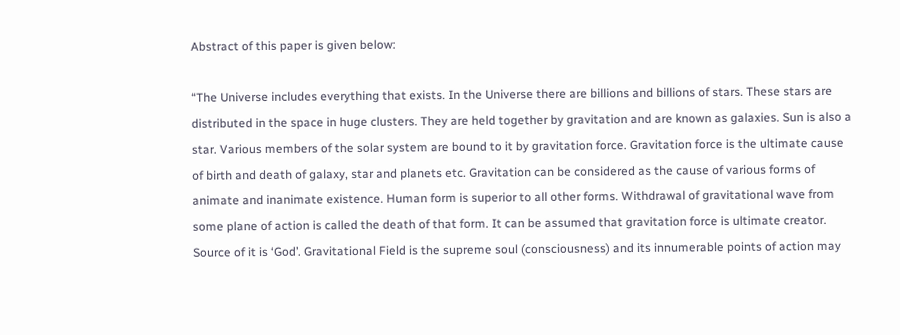Abstract of this paper is given below:

“The Universe includes everything that exists. In the Universe there are billions and billions of stars. These stars are distributed in the space in huge clusters. They are held together by gravitation and are known as galaxies. Sun is also a star. Various members of the solar system are bound to it by gravitation force. Gravitation force is the ultimate cause of birth and death of galaxy, star and planets etc. Gravitation can be considered as the cause of various forms of animate and inanimate existence. Human form is superior to all other forms. Withdrawal of gravitational wave from some plane of action is called the death of that form. It can be assumed that gravitation force is ultimate creator. Source of it is ‘God’. Gravitational Field is the supreme soul (consciousness) and its innumerable points of action may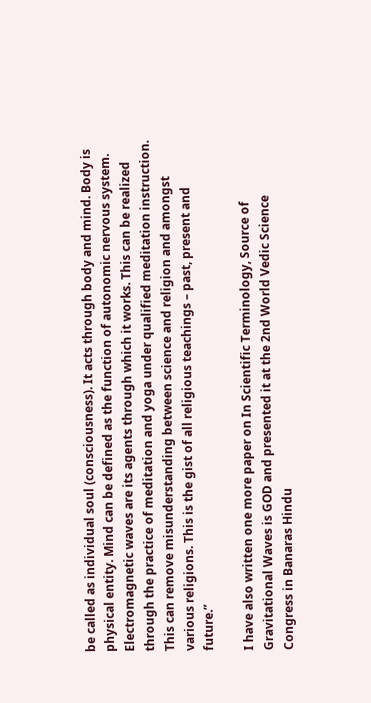be called as individual soul (consciousness). It acts through body and mind. Body is physical entity. Mind can be defined as the function of autonomic nervous system. Electromagnetic waves are its agents through which it works. This can be realized through the practice of meditation and yoga under qualified meditation instruction. This can remove misunderstanding between science and religion and amongst various religions. This is the gist of all religious teachings – past, present and future.”

I have also written one more paper on In Scientific Terminology, Source of Gravitational Waves is GOD and presented it at the 2nd World Vedic Science Congress in Banaras Hindu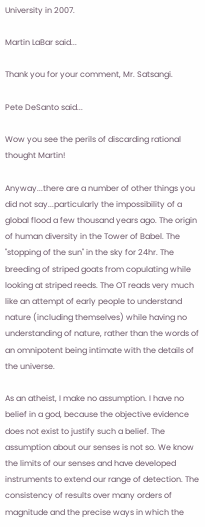University in 2007.

Martin LaBar said...

Thank you for your comment, Mr. Satsangi.

Pete DeSanto said...

Wow you see the perils of discarding rational thought Martin!

Anyway...there are a number of other things you did not say...particularly the impossibility of a global flood a few thousand years ago. The origin of human diversity in the Tower of Babel. The "stopping of the sun" in the sky for 24hr. The breeding of striped goats from copulating while looking at striped reeds. The OT reads very much like an attempt of early people to understand nature (including themselves) while having no understanding of nature, rather than the words of an omnipotent being intimate with the details of the universe.

As an atheist, I make no assumption. I have no belief in a god, because the objective evidence does not exist to justify such a belief. The assumption about our senses is not so. We know the limits of our senses and have developed instruments to extend our range of detection. The consistency of results over many orders of magnitude and the precise ways in which the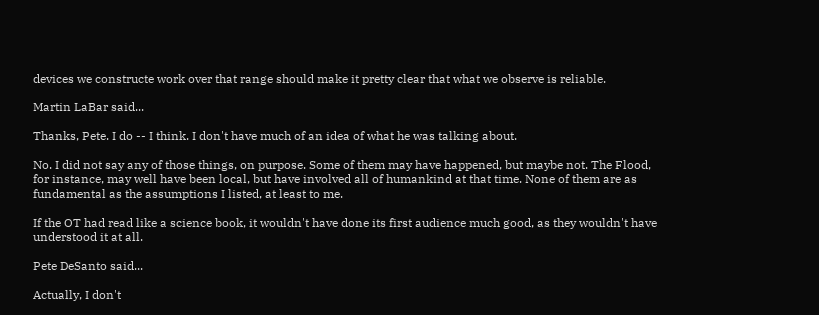devices we constructe work over that range should make it pretty clear that what we observe is reliable.

Martin LaBar said...

Thanks, Pete. I do -- I think. I don't have much of an idea of what he was talking about.

No. I did not say any of those things, on purpose. Some of them may have happened, but maybe not. The Flood, for instance, may well have been local, but have involved all of humankind at that time. None of them are as fundamental as the assumptions I listed, at least to me.

If the OT had read like a science book, it wouldn't have done its first audience much good, as they wouldn't have understood it at all.

Pete DeSanto said...

Actually, I don't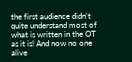the first audience didn't quite understand most of what is written in the OT as it is! And now no one alive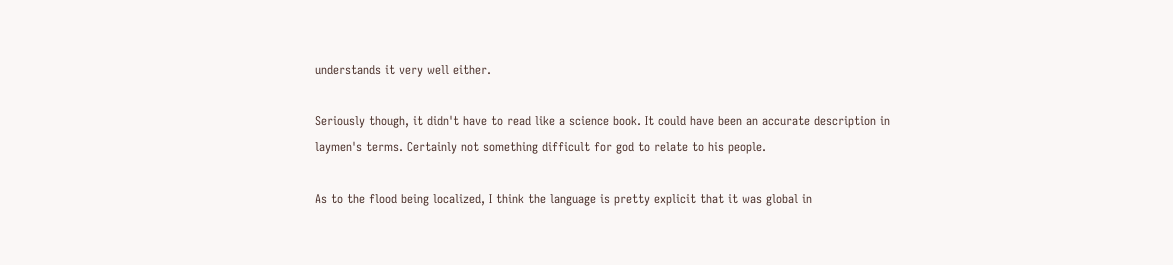understands it very well either.

Seriously though, it didn't have to read like a science book. It could have been an accurate description in laymen's terms. Certainly not something difficult for god to relate to his people.

As to the flood being localized, I think the language is pretty explicit that it was global in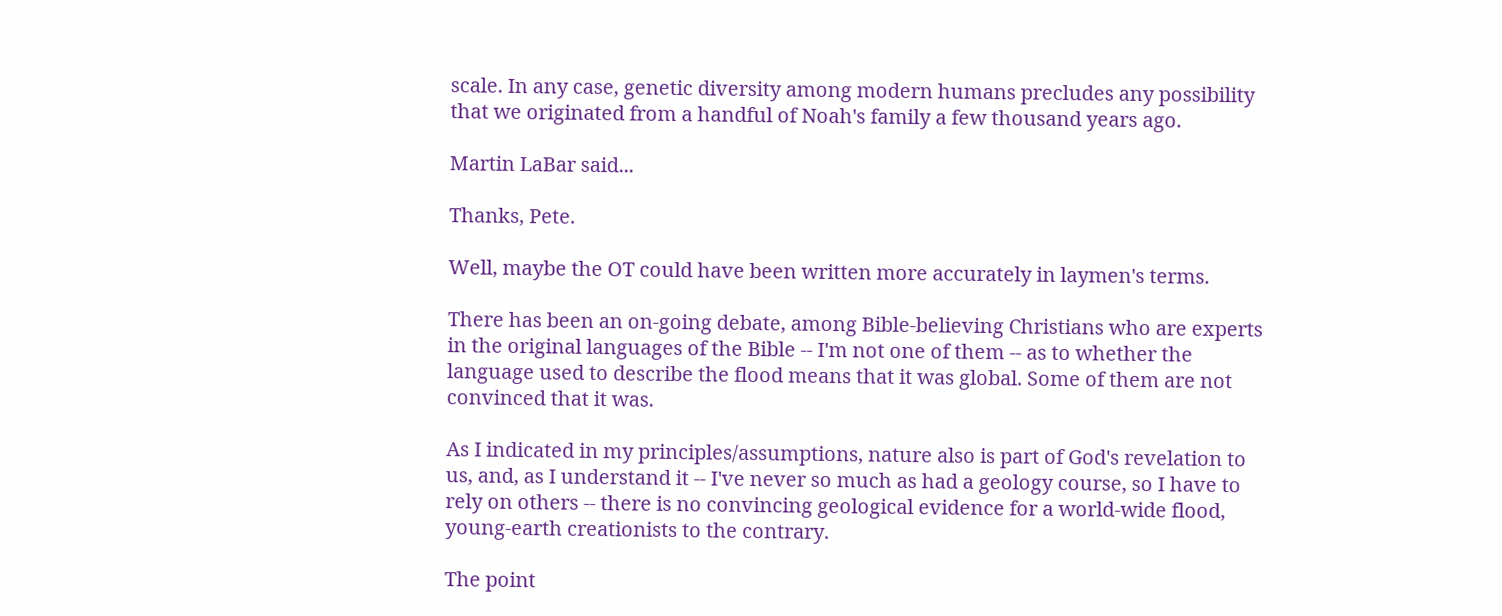scale. In any case, genetic diversity among modern humans precludes any possibility that we originated from a handful of Noah's family a few thousand years ago.

Martin LaBar said...

Thanks, Pete.

Well, maybe the OT could have been written more accurately in laymen's terms.

There has been an on-going debate, among Bible-believing Christians who are experts in the original languages of the Bible -- I'm not one of them -- as to whether the language used to describe the flood means that it was global. Some of them are not convinced that it was.

As I indicated in my principles/assumptions, nature also is part of God's revelation to us, and, as I understand it -- I've never so much as had a geology course, so I have to rely on others -- there is no convincing geological evidence for a world-wide flood, young-earth creationists to the contrary.

The point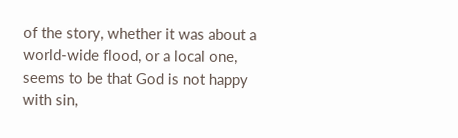of the story, whether it was about a world-wide flood, or a local one, seems to be that God is not happy with sin,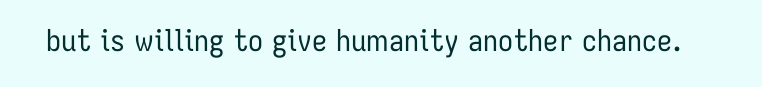but is willing to give humanity another chance.